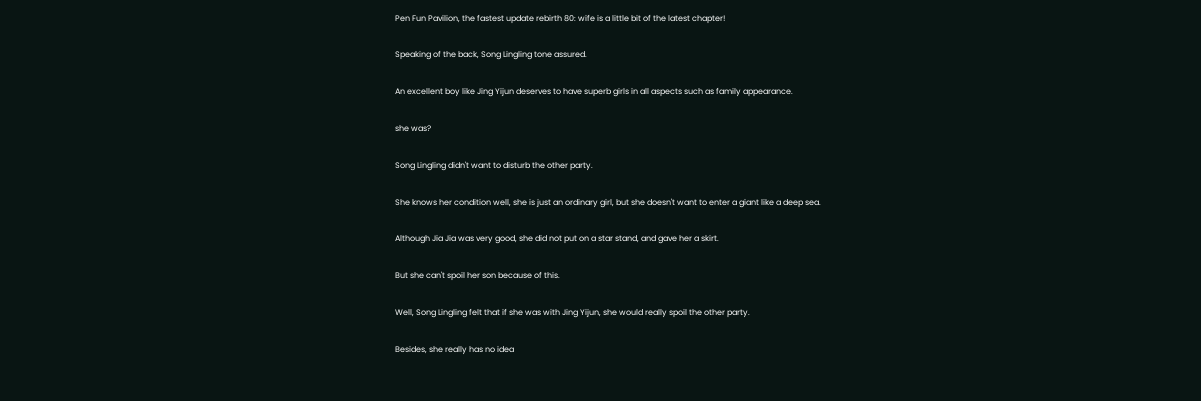Pen Fun Pavilion, the fastest update rebirth 80: wife is a little bit of the latest chapter!

Speaking of the back, Song Lingling tone assured.

An excellent boy like Jing Yijun deserves to have superb girls in all aspects such as family appearance.

she was?

Song Lingling didn't want to disturb the other party.

She knows her condition well, she is just an ordinary girl, but she doesn't want to enter a giant like a deep sea.

Although Jia Jia was very good, she did not put on a star stand, and gave her a skirt.

But she can't spoil her son because of this.

Well, Song Lingling felt that if she was with Jing Yijun, she would really spoil the other party.

Besides, she really has no idea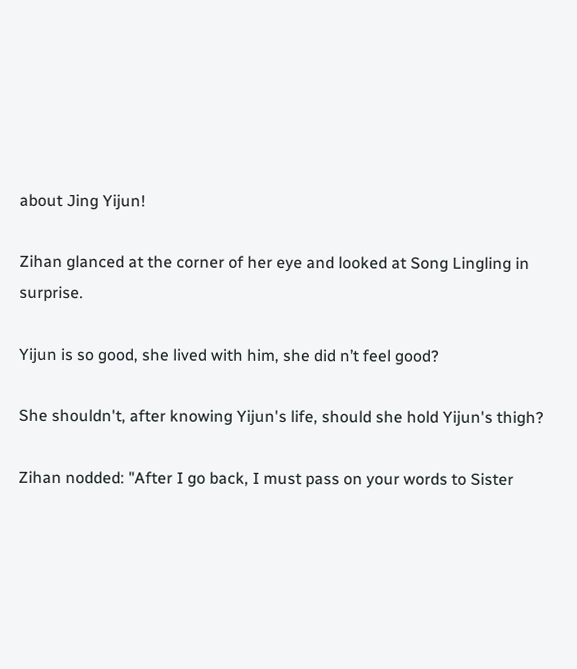about Jing Yijun!

Zihan glanced at the corner of her eye and looked at Song Lingling in surprise.

Yijun is so good, she lived with him, she did n’t feel good?

She shouldn't, after knowing Yijun's life, should she hold Yijun's thigh?

Zihan nodded: "After I go back, I must pass on your words to Sister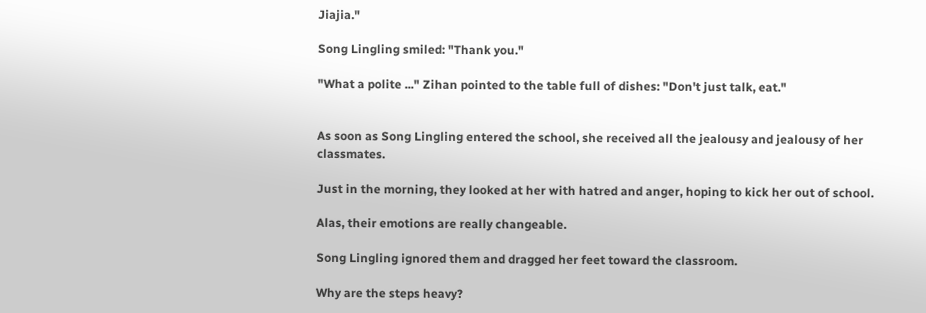Jiajia."

Song Lingling smiled: "Thank you."

"What a polite ..." Zihan pointed to the table full of dishes: "Don't just talk, eat."


As soon as Song Lingling entered the school, she received all the jealousy and jealousy of her classmates.

Just in the morning, they looked at her with hatred and anger, hoping to kick her out of school.

Alas, their emotions are really changeable.

Song Lingling ignored them and dragged her feet toward the classroom.

Why are the steps heavy?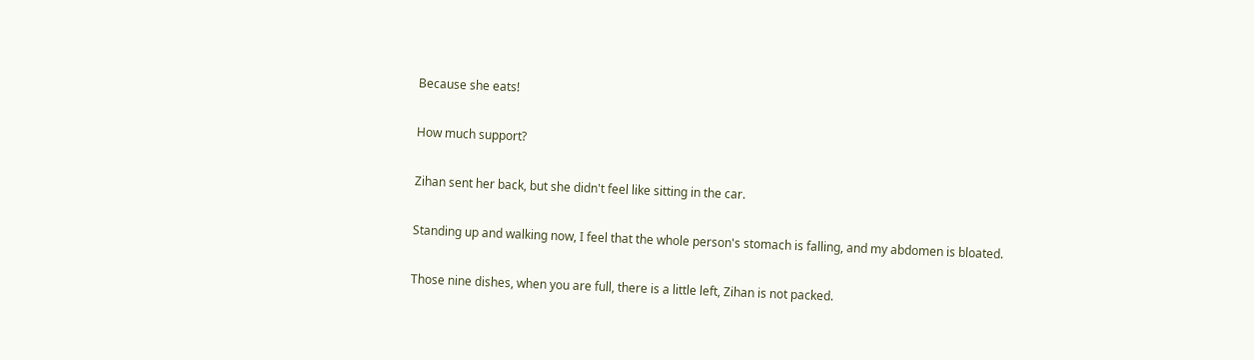Because she eats!

How much support?

Zihan sent her back, but she didn't feel like sitting in the car.

Standing up and walking now, I feel that the whole person's stomach is falling, and my abdomen is bloated.

Those nine dishes, when you are full, there is a little left, Zihan is not packed.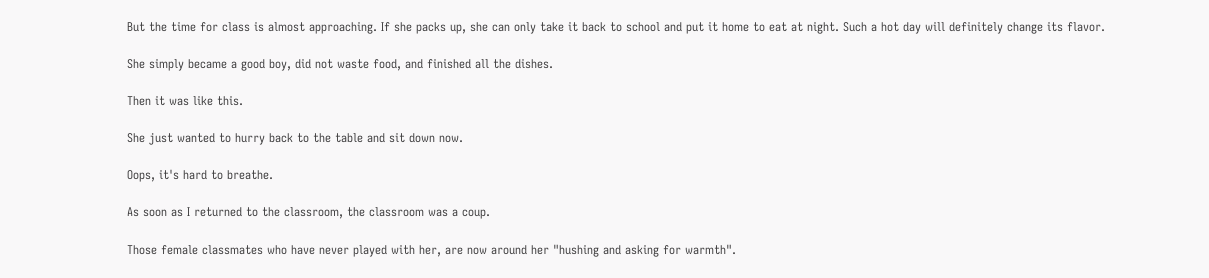But the time for class is almost approaching. If she packs up, she can only take it back to school and put it home to eat at night. Such a hot day will definitely change its flavor.

She simply became a good boy, did not waste food, and finished all the dishes.

Then it was like this.

She just wanted to hurry back to the table and sit down now.

Oops, it's hard to breathe.

As soon as I returned to the classroom, the classroom was a coup.

Those female classmates who have never played with her, are now around her "hushing and asking for warmth".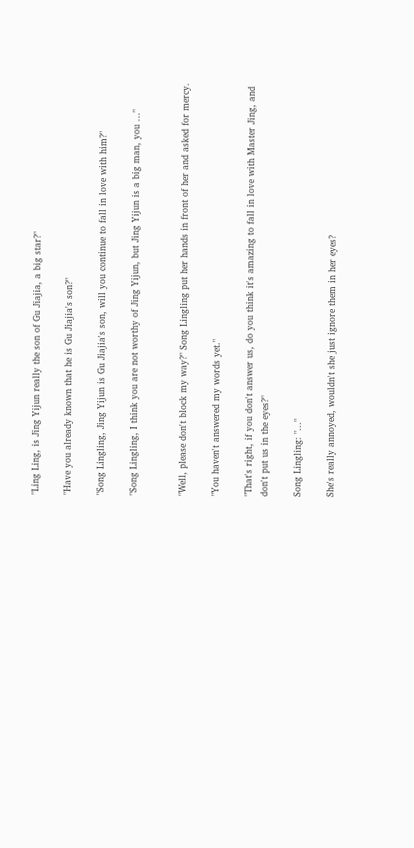"Ling Ling, is Jing Yijun really the son of Gu Jiajia, a big star?"

"Have you already known that he is Gu Jiajia's son?"

"Song Lingling, Jing Yijun is Gu Jiajia's son, will you continue to fall in love with him?"

"Song Lingling, I think you are not worthy of Jing Yijun, but Jing Yijun is a big man, you ..."


"Well, please don't block my way?" Song Lingling put her hands in front of her and asked for mercy.

"You haven't answered my words yet."

"That's right, if you don't answer us, do you think it's amazing to fall in love with Master Jing, and don't put us in the eyes?"

Song Lingling: "..."

She's really annoyed, wouldn't she just ignore them in her eyes?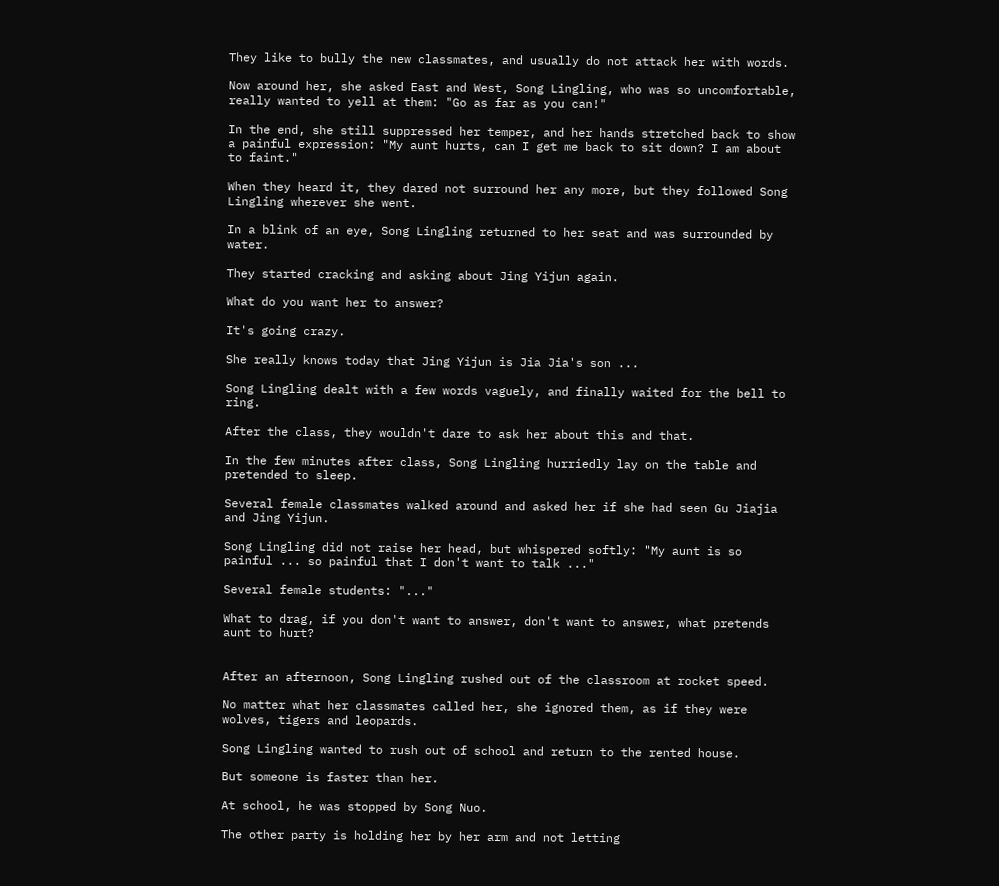They like to bully the new classmates, and usually do not attack her with words.

Now around her, she asked East and West, Song Lingling, who was so uncomfortable, really wanted to yell at them: "Go as far as you can!"

In the end, she still suppressed her temper, and her hands stretched back to show a painful expression: "My aunt hurts, can I get me back to sit down? I am about to faint."

When they heard it, they dared not surround her any more, but they followed Song Lingling wherever she went.

In a blink of an eye, Song Lingling returned to her seat and was surrounded by water.

They started cracking and asking about Jing Yijun again.

What do you want her to answer?

It's going crazy.

She really knows today that Jing Yijun is Jia Jia's son ...

Song Lingling dealt with a few words vaguely, and finally waited for the bell to ring.

After the class, they wouldn't dare to ask her about this and that.

In the few minutes after class, Song Lingling hurriedly lay on the table and pretended to sleep.

Several female classmates walked around and asked her if she had seen Gu Jiajia and Jing Yijun.

Song Lingling did not raise her head, but whispered softly: "My aunt is so painful ... so painful that I don't want to talk ..."

Several female students: "..."

What to drag, if you don't want to answer, don't want to answer, what pretends aunt to hurt?


After an afternoon, Song Lingling rushed out of the classroom at rocket speed.

No matter what her classmates called her, she ignored them, as if they were wolves, tigers and leopards.

Song Lingling wanted to rush out of school and return to the rented house.

But someone is faster than her.

At school, he was stopped by Song Nuo.

The other party is holding her by her arm and not letting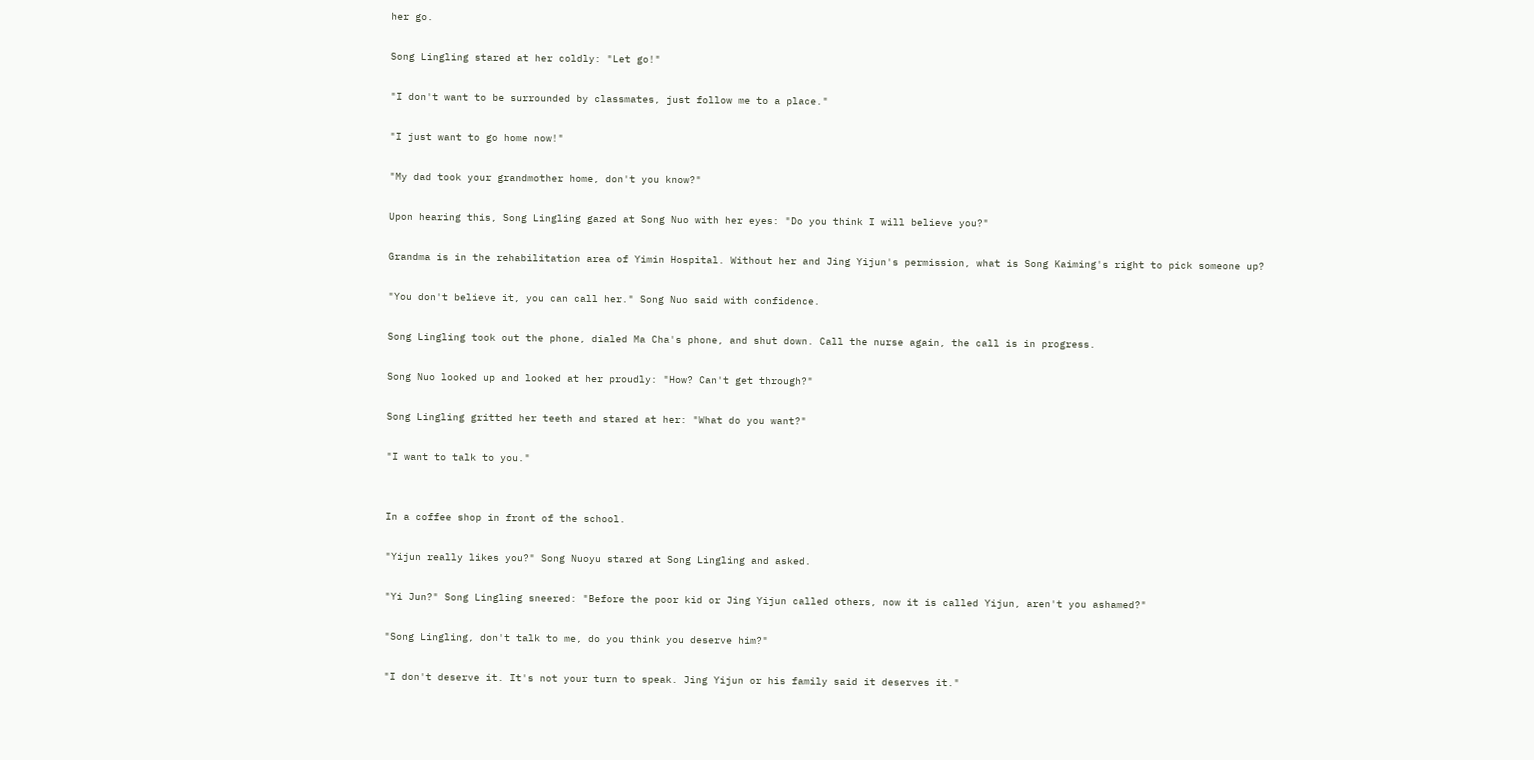her go.

Song Lingling stared at her coldly: "Let go!"

"I don't want to be surrounded by classmates, just follow me to a place."

"I just want to go home now!"

"My dad took your grandmother home, don't you know?"

Upon hearing this, Song Lingling gazed at Song Nuo with her eyes: "Do you think I will believe you?"

Grandma is in the rehabilitation area of Yimin Hospital. Without her and Jing Yijun's permission, what is Song Kaiming's right to pick someone up?

"You don't believe it, you can call her." Song Nuo said with confidence.

Song Lingling took out the phone, dialed Ma Cha's phone, and shut down. Call the nurse again, the call is in progress.

Song Nuo looked up and looked at her proudly: "How? Can't get through?"

Song Lingling gritted her teeth and stared at her: "What do you want?"

"I want to talk to you."


In a coffee shop in front of the school.

"Yijun really likes you?" Song Nuoyu stared at Song Lingling and asked.

"Yi Jun?" Song Lingling sneered: "Before the poor kid or Jing Yijun called others, now it is called Yijun, aren't you ashamed?"

"Song Lingling, don't talk to me, do you think you deserve him?"

"I don't deserve it. It's not your turn to speak. Jing Yijun or his family said it deserves it."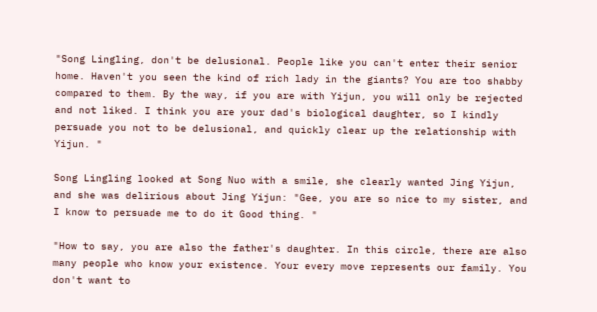"Song Lingling, don't be delusional. People like you can't enter their senior home. Haven't you seen the kind of rich lady in the giants? You are too shabby compared to them. By the way, if you are with Yijun, you will only be rejected and not liked. I think you are your dad's biological daughter, so I kindly persuade you not to be delusional, and quickly clear up the relationship with Yijun. "

Song Lingling looked at Song Nuo with a smile, she clearly wanted Jing Yijun, and she was delirious about Jing Yijun: "Gee, you are so nice to my sister, and I know to persuade me to do it Good thing. "

"How to say, you are also the father's daughter. In this circle, there are also many people who know your existence. Your every move represents our family. You don't want to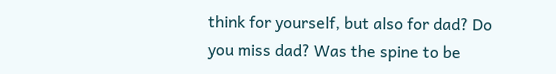think for yourself, but also for dad? Do you miss dad? Was the spine to be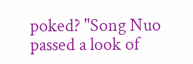poked? "Song Nuo passed a look of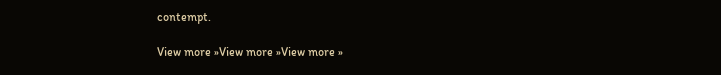contempt.

View more »View more »View more »